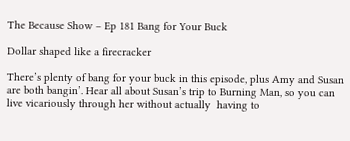The Because Show – Ep 181 Bang for Your Buck

Dollar shaped like a firecracker

There’s plenty of bang for your buck in this episode, plus Amy and Susan are both bangin’. Hear all about Susan’s trip to Burning Man, so you can live vicariously through her without actually  having to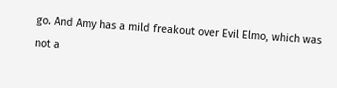go. And Amy has a mild freakout over Evil Elmo, which was not a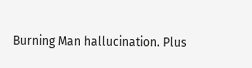Burning Man hallucination. Plus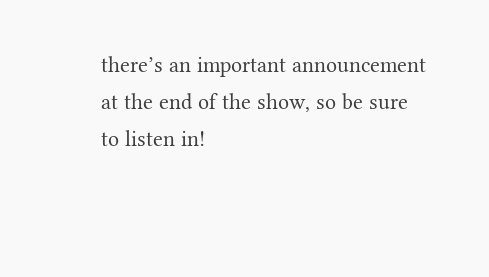there’s an important announcement at the end of the show, so be sure to listen in!